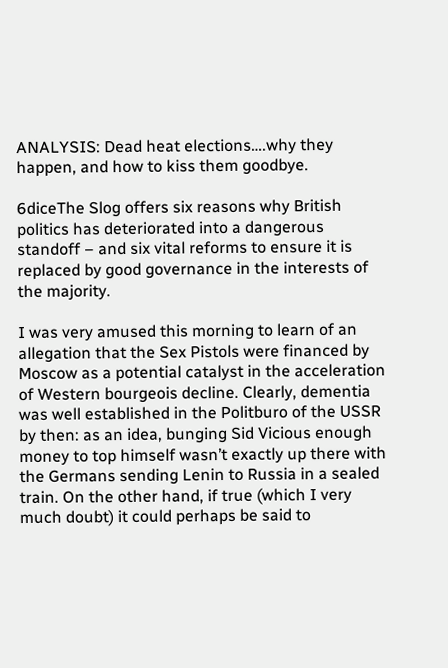ANALYSIS: Dead heat elections….why they happen, and how to kiss them goodbye.

6diceThe Slog offers six reasons why British politics has deteriorated into a dangerous standoff – and six vital reforms to ensure it is replaced by good governance in the interests of the majority.

I was very amused this morning to learn of an allegation that the Sex Pistols were financed by Moscow as a potential catalyst in the acceleration of Western bourgeois decline. Clearly, dementia was well established in the Politburo of the USSR by then: as an idea, bunging Sid Vicious enough money to top himself wasn’t exactly up there with the Germans sending Lenin to Russia in a sealed train. On the other hand, if true (which I very much doubt) it could perhaps be said to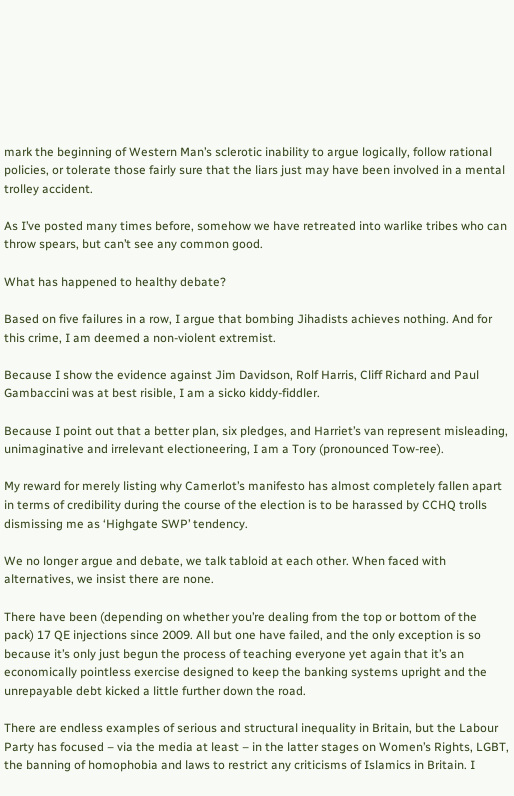mark the beginning of Western Man’s sclerotic inability to argue logically, follow rational policies, or tolerate those fairly sure that the liars just may have been involved in a mental trolley accident.

As I’ve posted many times before, somehow we have retreated into warlike tribes who can throw spears, but can’t see any common good.

What has happened to healthy debate?

Based on five failures in a row, I argue that bombing Jihadists achieves nothing. And for this crime, I am deemed a non-violent extremist.

Because I show the evidence against Jim Davidson, Rolf Harris, Cliff Richard and Paul Gambaccini was at best risible, I am a sicko kiddy-fiddler.

Because I point out that a better plan, six pledges, and Harriet’s van represent misleading, unimaginative and irrelevant electioneering, I am a Tory (pronounced Tow-ree).

My reward for merely listing why Camerlot’s manifesto has almost completely fallen apart in terms of credibility during the course of the election is to be harassed by CCHQ trolls dismissing me as ‘Highgate SWP’ tendency.

We no longer argue and debate, we talk tabloid at each other. When faced with alternatives, we insist there are none.

There have been (depending on whether you’re dealing from the top or bottom of the pack) 17 QE injections since 2009. All but one have failed, and the only exception is so because it’s only just begun the process of teaching everyone yet again that it’s an economically pointless exercise designed to keep the banking systems upright and the unrepayable debt kicked a little further down the road.

There are endless examples of serious and structural inequality in Britain, but the Labour Party has focused – via the media at least – in the latter stages on Women’s Rights, LGBT, the banning of homophobia and laws to restrict any criticisms of Islamics in Britain. I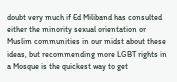doubt very much if Ed Miliband has consulted either the minority sexual orientation or Muslim communities in our midst about these ideas, but recommending more LGBT rights in a Mosque is the quickest way to get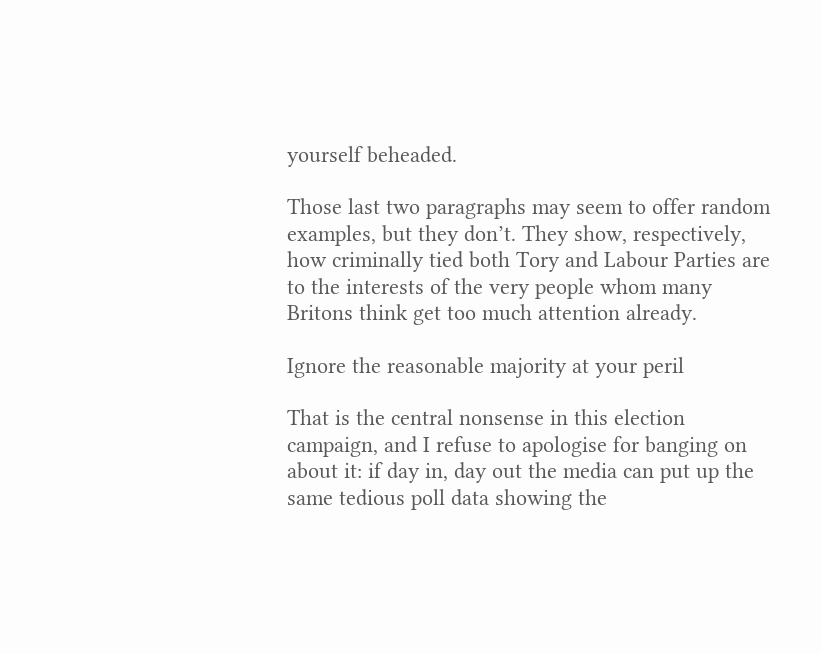yourself beheaded.

Those last two paragraphs may seem to offer random examples, but they don’t. They show, respectively, how criminally tied both Tory and Labour Parties are to the interests of the very people whom many Britons think get too much attention already.

Ignore the reasonable majority at your peril

That is the central nonsense in this election campaign, and I refuse to apologise for banging on about it: if day in, day out the media can put up the same tedious poll data showing the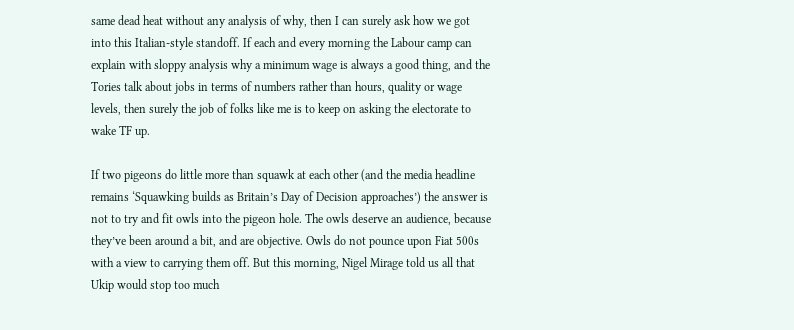same dead heat without any analysis of why, then I can surely ask how we got into this Italian-style standoff. If each and every morning the Labour camp can explain with sloppy analysis why a minimum wage is always a good thing, and the Tories talk about jobs in terms of numbers rather than hours, quality or wage levels, then surely the job of folks like me is to keep on asking the electorate to wake TF up.

If two pigeons do little more than squawk at each other (and the media headline remains ‘Squawking builds as Britain’s Day of Decision approaches’) the answer is not to try and fit owls into the pigeon hole. The owls deserve an audience, because they’ve been around a bit, and are objective. Owls do not pounce upon Fiat 500s with a view to carrying them off. But this morning, Nigel Mirage told us all that Ukip would stop too much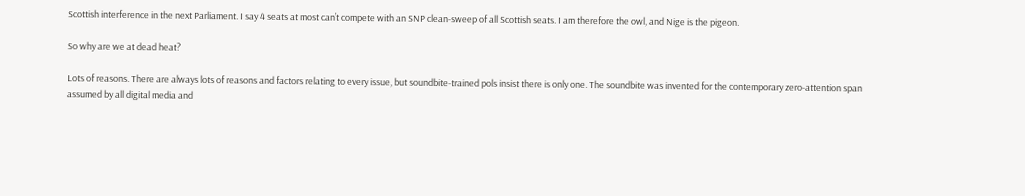Scottish interference in the next Parliament. I say 4 seats at most can’t compete with an SNP clean-sweep of all Scottish seats. I am therefore the owl, and Nige is the pigeon.

So why are we at dead heat?

Lots of reasons. There are always lots of reasons and factors relating to every issue, but soundbite-trained pols insist there is only one. The soundbite was invented for the contemporary zero-attention span assumed by all digital media and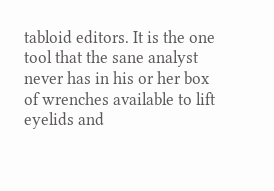tabloid editors. It is the one tool that the sane analyst never has in his or her box of wrenches available to lift eyelids and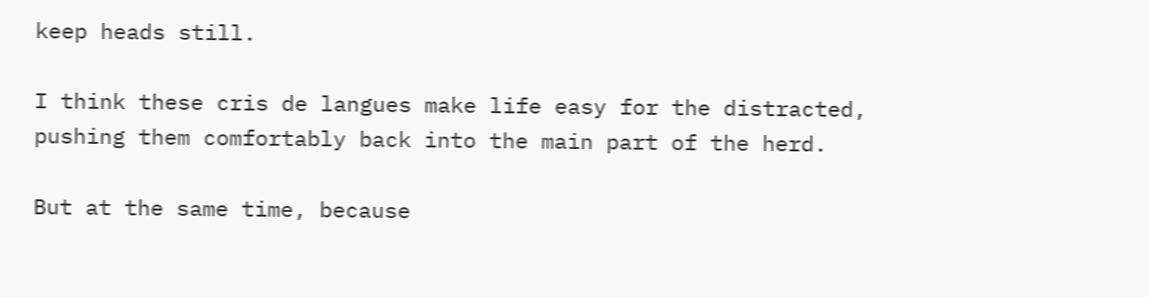keep heads still.

I think these cris de langues make life easy for the distracted, pushing them comfortably back into the main part of the herd.

But at the same time, because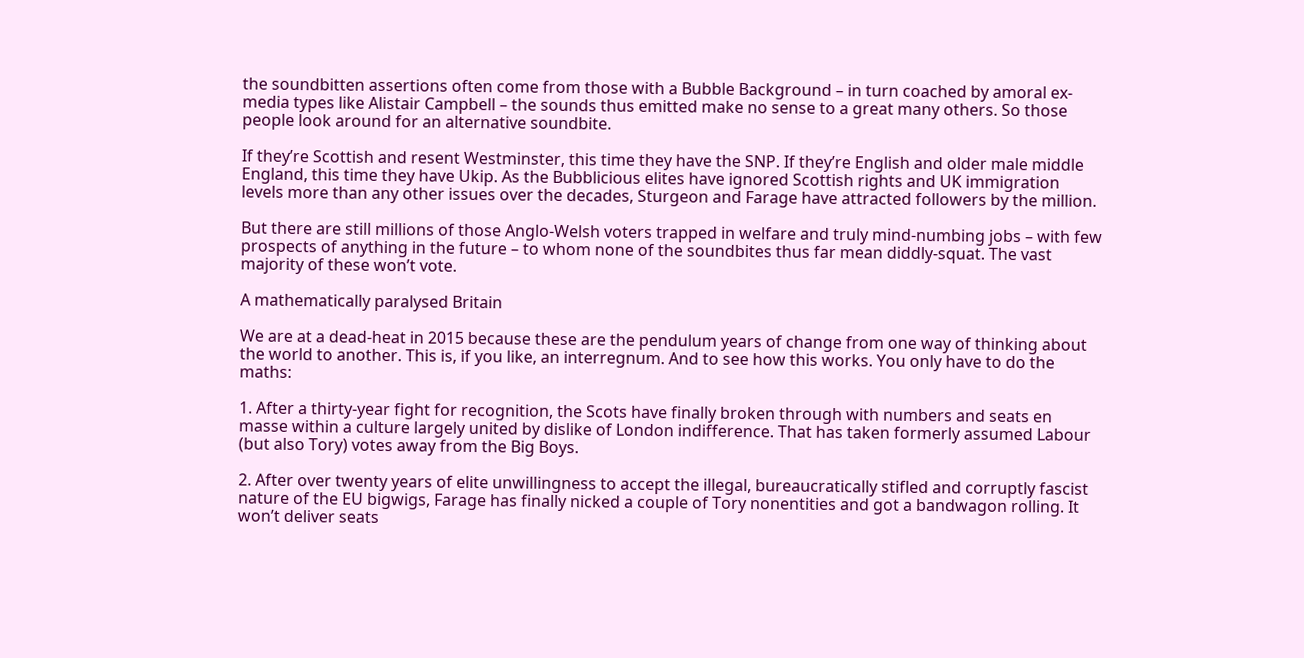the soundbitten assertions often come from those with a Bubble Background – in turn coached by amoral ex-media types like Alistair Campbell – the sounds thus emitted make no sense to a great many others. So those people look around for an alternative soundbite.

If they’re Scottish and resent Westminster, this time they have the SNP. If they’re English and older male middle England, this time they have Ukip. As the Bubblicious elites have ignored Scottish rights and UK immigration levels more than any other issues over the decades, Sturgeon and Farage have attracted followers by the million.

But there are still millions of those Anglo-Welsh voters trapped in welfare and truly mind-numbing jobs – with few prospects of anything in the future – to whom none of the soundbites thus far mean diddly-squat. The vast majority of these won’t vote.

A mathematically paralysed Britain

We are at a dead-heat in 2015 because these are the pendulum years of change from one way of thinking about the world to another. This is, if you like, an interregnum. And to see how this works. You only have to do the maths:

1. After a thirty-year fight for recognition, the Scots have finally broken through with numbers and seats en masse within a culture largely united by dislike of London indifference. That has taken formerly assumed Labour (but also Tory) votes away from the Big Boys.

2. After over twenty years of elite unwillingness to accept the illegal, bureaucratically stifled and corruptly fascist nature of the EU bigwigs, Farage has finally nicked a couple of Tory nonentities and got a bandwagon rolling. It won’t deliver seats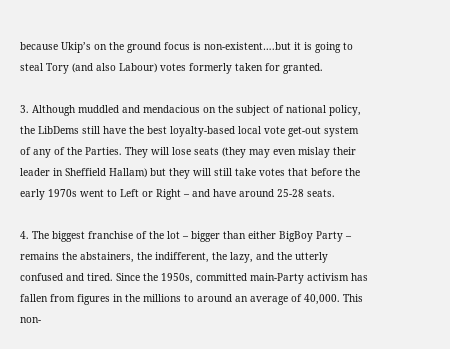because Ukip’s on the ground focus is non-existent….but it is going to steal Tory (and also Labour) votes formerly taken for granted.

3. Although muddled and mendacious on the subject of national policy, the LibDems still have the best loyalty-based local vote get-out system of any of the Parties. They will lose seats (they may even mislay their leader in Sheffield Hallam) but they will still take votes that before the early 1970s went to Left or Right – and have around 25-28 seats.

4. The biggest franchise of the lot – bigger than either BigBoy Party – remains the abstainers, the indifferent, the lazy, and the utterly confused and tired. Since the 1950s, committed main-Party activism has fallen from figures in the millions to around an average of 40,000. This non-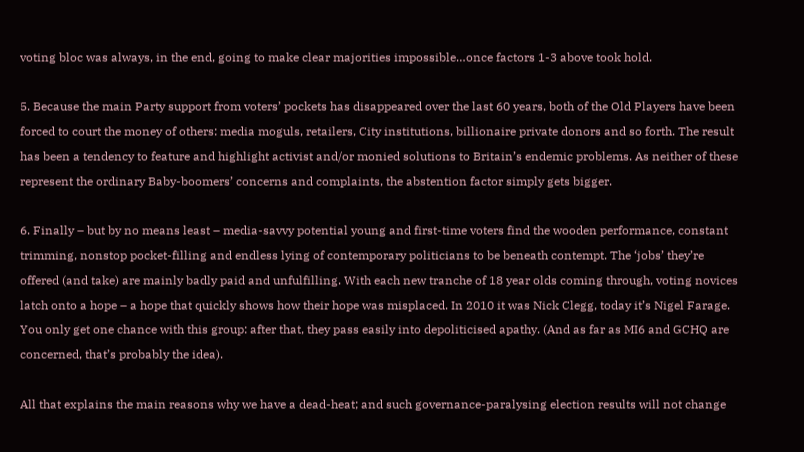voting bloc was always, in the end, going to make clear majorities impossible…once factors 1-3 above took hold.

5. Because the main Party support from voters’ pockets has disappeared over the last 60 years, both of the Old Players have been forced to court the money of others: media moguls, retailers, City institutions, billionaire private donors and so forth. The result has been a tendency to feature and highlight activist and/or monied solutions to Britain’s endemic problems. As neither of these represent the ordinary Baby-boomers’ concerns and complaints, the abstention factor simply gets bigger.

6. Finally – but by no means least – media-savvy potential young and first-time voters find the wooden performance, constant trimming, nonstop pocket-filling and endless lying of contemporary politicians to be beneath contempt. The ‘jobs’ they’re offered (and take) are mainly badly paid and unfulfilling. With each new tranche of 18 year olds coming through, voting novices latch onto a hope – a hope that quickly shows how their hope was misplaced. In 2010 it was Nick Clegg, today it’s Nigel Farage. You only get one chance with this group: after that, they pass easily into depoliticised apathy. (And as far as MI6 and GCHQ are concerned, that’s probably the idea).

All that explains the main reasons why we have a dead-heat; and such governance-paralysing election results will not change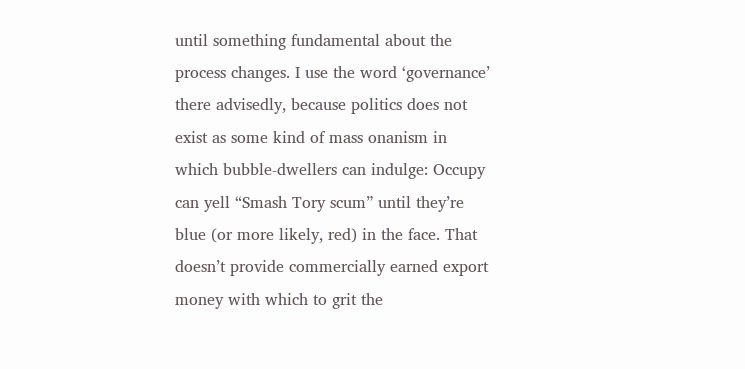until something fundamental about the process changes. I use the word ‘governance’ there advisedly, because politics does not exist as some kind of mass onanism in which bubble-dwellers can indulge: Occupy can yell “Smash Tory scum” until they’re blue (or more likely, red) in the face. That doesn’t provide commercially earned export money with which to grit the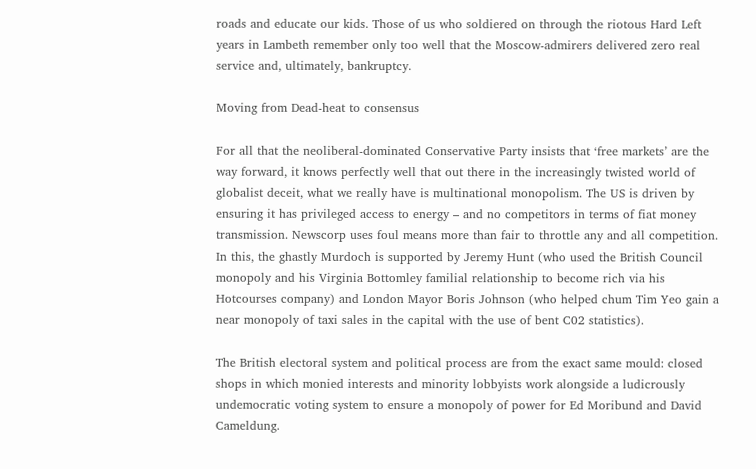roads and educate our kids. Those of us who soldiered on through the riotous Hard Left years in Lambeth remember only too well that the Moscow-admirers delivered zero real service and, ultimately, bankruptcy.

Moving from Dead-heat to consensus

For all that the neoliberal-dominated Conservative Party insists that ‘free markets’ are the way forward, it knows perfectly well that out there in the increasingly twisted world of globalist deceit, what we really have is multinational monopolism. The US is driven by ensuring it has privileged access to energy – and no competitors in terms of fiat money transmission. Newscorp uses foul means more than fair to throttle any and all competition. In this, the ghastly Murdoch is supported by Jeremy Hunt (who used the British Council monopoly and his Virginia Bottomley familial relationship to become rich via his Hotcourses company) and London Mayor Boris Johnson (who helped chum Tim Yeo gain a near monopoly of taxi sales in the capital with the use of bent C02 statistics).

The British electoral system and political process are from the exact same mould: closed shops in which monied interests and minority lobbyists work alongside a ludicrously undemocratic voting system to ensure a monopoly of power for Ed Moribund and David Cameldung.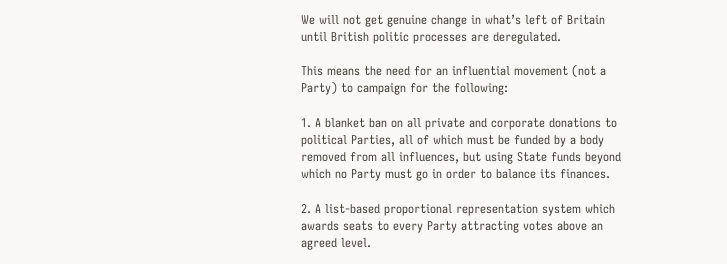We will not get genuine change in what’s left of Britain until British politic processes are deregulated.

This means the need for an influential movement (not a Party) to campaign for the following:

1. A blanket ban on all private and corporate donations to political Parties, all of which must be funded by a body removed from all influences, but using State funds beyond which no Party must go in order to balance its finances.

2. A list-based proportional representation system which awards seats to every Party attracting votes above an agreed level.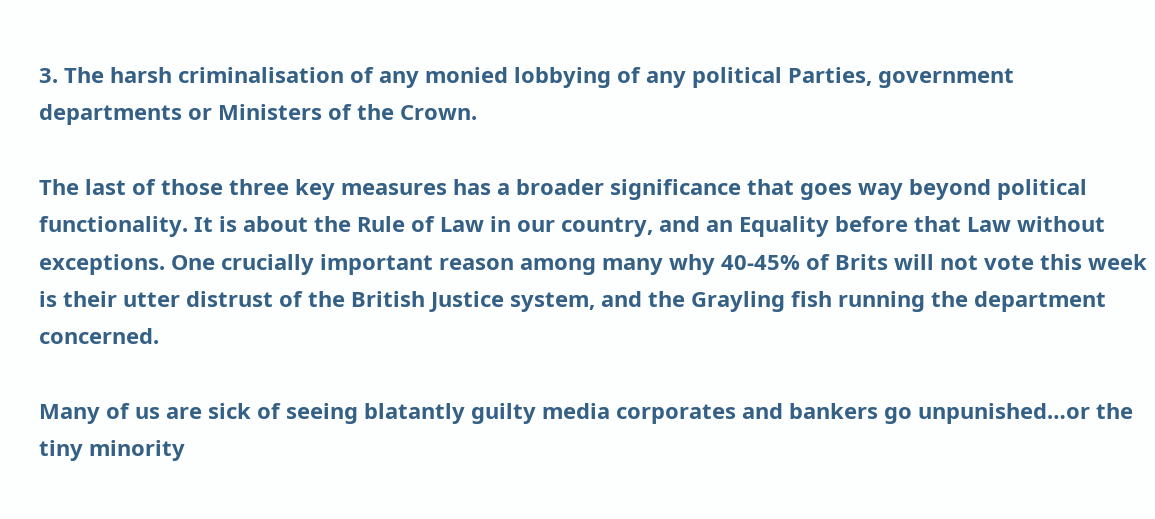3. The harsh criminalisation of any monied lobbying of any political Parties, government departments or Ministers of the Crown.

The last of those three key measures has a broader significance that goes way beyond political functionality. It is about the Rule of Law in our country, and an Equality before that Law without exceptions. One crucially important reason among many why 40-45% of Brits will not vote this week is their utter distrust of the British Justice system, and the Grayling fish running the department concerned.

Many of us are sick of seeing blatantly guilty media corporates and bankers go unpunished…or the tiny minority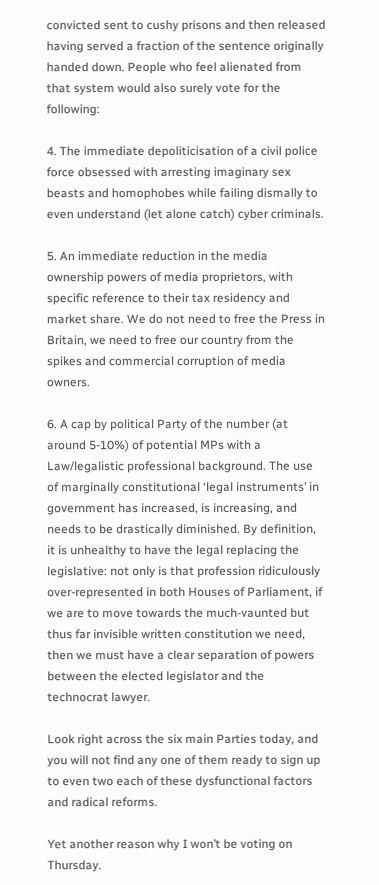convicted sent to cushy prisons and then released having served a fraction of the sentence originally handed down. People who feel alienated from that system would also surely vote for the following:

4. The immediate depoliticisation of a civil police force obsessed with arresting imaginary sex beasts and homophobes while failing dismally to even understand (let alone catch) cyber criminals.

5. An immediate reduction in the media ownership powers of media proprietors, with specific reference to their tax residency and market share. We do not need to free the Press in Britain, we need to free our country from the spikes and commercial corruption of media owners.

6. A cap by political Party of the number (at around 5-10%) of potential MPs with a Law/legalistic professional background. The use of marginally constitutional ‘legal instruments’ in government has increased, is increasing, and needs to be drastically diminished. By definition, it is unhealthy to have the legal replacing the legislative: not only is that profession ridiculously over-represented in both Houses of Parliament, if we are to move towards the much-vaunted but thus far invisible written constitution we need, then we must have a clear separation of powers between the elected legislator and the technocrat lawyer.

Look right across the six main Parties today, and you will not find any one of them ready to sign up to even two each of these dysfunctional factors and radical reforms.

Yet another reason why I won’t be voting on Thursday.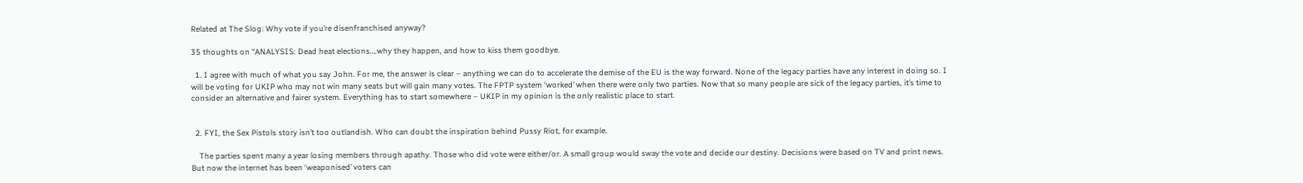Related at The Slog: Why vote if you’re disenfranchised anyway?

35 thoughts on “ANALYSIS: Dead heat elections….why they happen, and how to kiss them goodbye.

  1. I agree with much of what you say John. For me, the answer is clear – anything we can do to accelerate the demise of the EU is the way forward. None of the legacy parties have any interest in doing so. I will be voting for UKIP who may not win many seats but will gain many votes. The FPTP system ‘worked’ when there were only two parties. Now that so many people are sick of the legacy parties, it’s time to consider an alternative and fairer system. Everything has to start somewhere – UKIP in my opinion is the only realistic place to start.


  2. FYI, the Sex Pistols story isn’t too outlandish. Who can doubt the inspiration behind Pussy Riot, for example.

    The parties spent many a year losing members through apathy. Those who did vote were either/or. A small group would sway the vote and decide our destiny. Decisions were based on TV and print news. But now the internet has been ‘weaponised’ voters can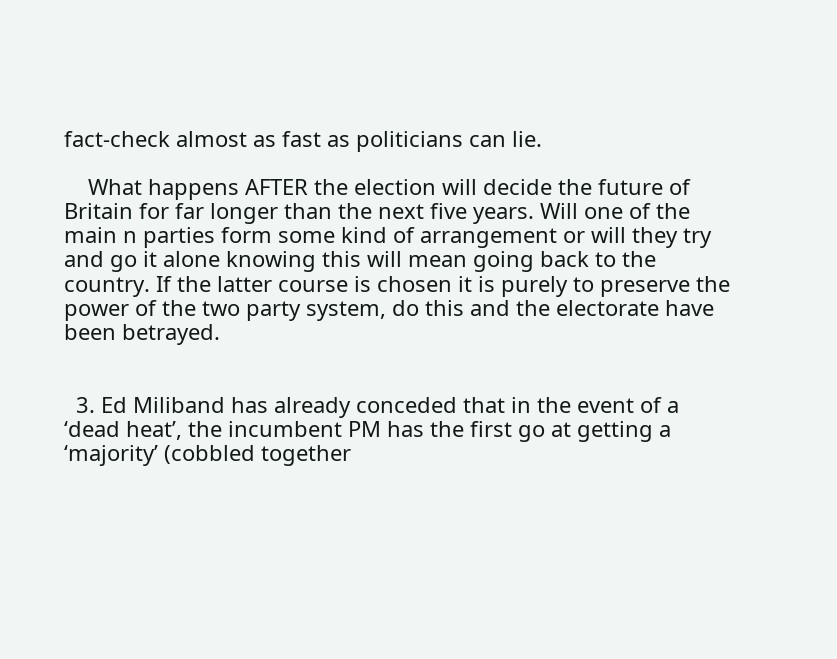fact-check almost as fast as politicians can lie.

    What happens AFTER the election will decide the future of Britain for far longer than the next five years. Will one of the main n parties form some kind of arrangement or will they try and go it alone knowing this will mean going back to the country. If the latter course is chosen it is purely to preserve the power of the two party system, do this and the electorate have been betrayed.


  3. Ed Miliband has already conceded that in the event of a ‘dead heat’, the incumbent PM has the first go at getting a ‘majority’ (cobbled together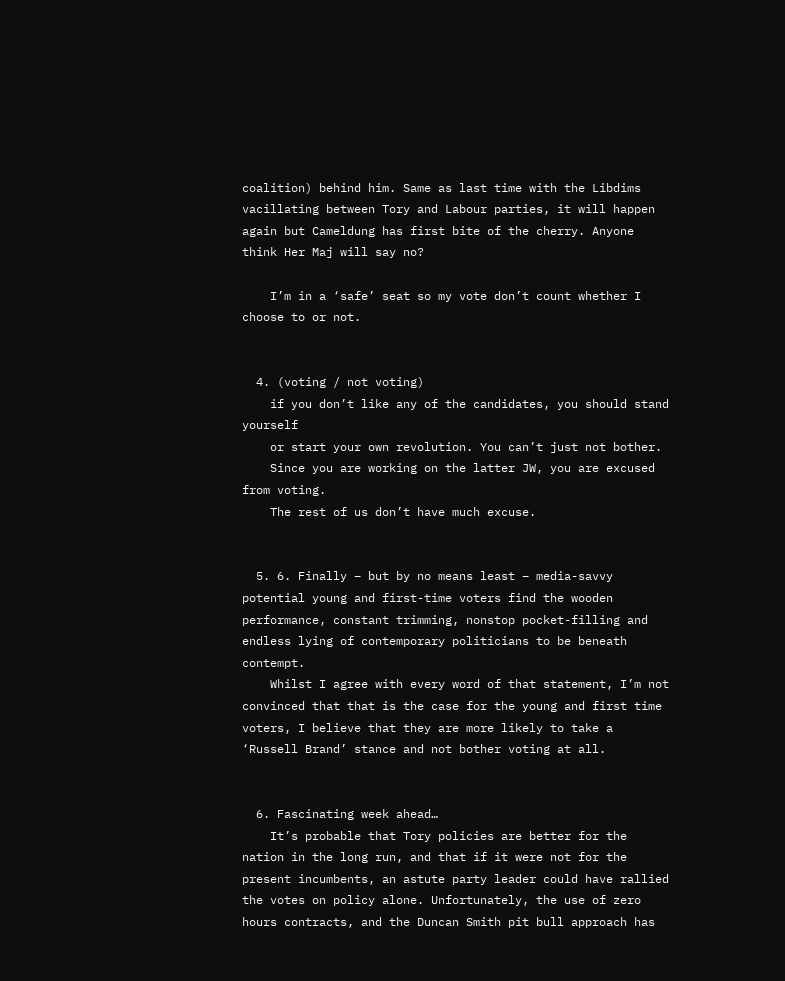coalition) behind him. Same as last time with the Libdims vacillating between Tory and Labour parties, it will happen again but Cameldung has first bite of the cherry. Anyone think Her Maj will say no?

    I’m in a ‘safe’ seat so my vote don’t count whether I choose to or not.


  4. (voting / not voting)
    if you don’t like any of the candidates, you should stand yourself
    or start your own revolution. You can’t just not bother.
    Since you are working on the latter JW, you are excused from voting.
    The rest of us don’t have much excuse.


  5. 6. Finally – but by no means least – media-savvy potential young and first-time voters find the wooden performance, constant trimming, nonstop pocket-filling and endless lying of contemporary politicians to be beneath contempt.
    Whilst I agree with every word of that statement, I’m not convinced that that is the case for the young and first time voters, I believe that they are more likely to take a ‘Russell Brand’ stance and not bother voting at all.


  6. Fascinating week ahead…
    It’s probable that Tory policies are better for the nation in the long run, and that if it were not for the present incumbents, an astute party leader could have rallied the votes on policy alone. Unfortunately, the use of zero hours contracts, and the Duncan Smith pit bull approach has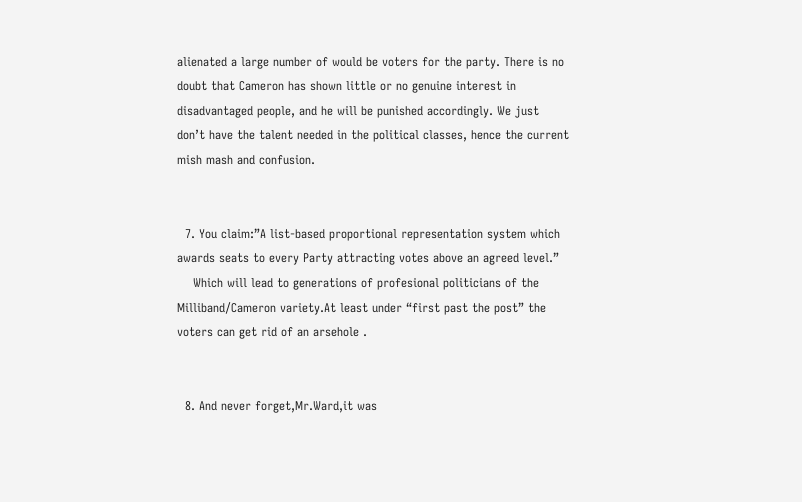alienated a large number of would be voters for the party. There is no doubt that Cameron has shown little or no genuine interest in disadvantaged people, and he will be punished accordingly. We just don’t have the talent needed in the political classes, hence the current mish mash and confusion.


  7. You claim:”A list-based proportional representation system which awards seats to every Party attracting votes above an agreed level.”
    Which will lead to generations of profesional politicians of the Milliband/Cameron variety.At least under “first past the post” the voters can get rid of an arsehole .


  8. And never forget,Mr.Ward,it was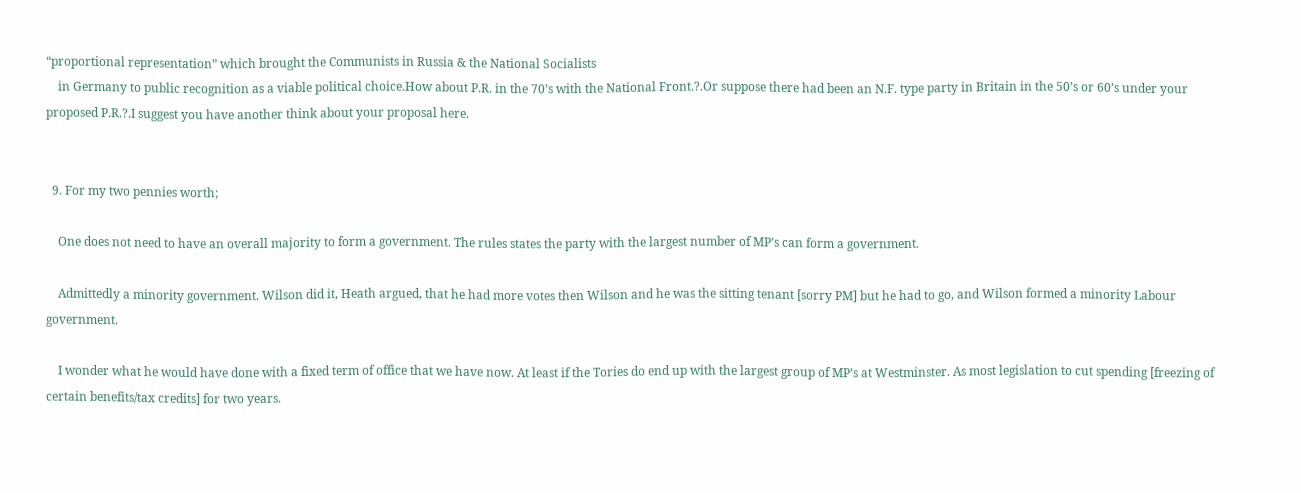“proportional representation” which brought the Communists in Russia & the National Socialists
    in Germany to public recognition as a viable political choice.How about P.R. in the 70’s with the National Front.?.Or suppose there had been an N.F. type party in Britain in the 50’s or 60’s under your proposed P.R.?.I suggest you have another think about your proposal here.


  9. For my two pennies worth;

    One does not need to have an overall majority to form a government. The rules states the party with the largest number of MP’s can form a government.

    Admittedly a minority government. Wilson did it, Heath argued, that he had more votes then Wilson and he was the sitting tenant [sorry PM] but he had to go, and Wilson formed a minority Labour government.

    I wonder what he would have done with a fixed term of office that we have now. At least if the Tories do end up with the largest group of MP’s at Westminster. As most legislation to cut spending [freezing of certain benefits/tax credits] for two years.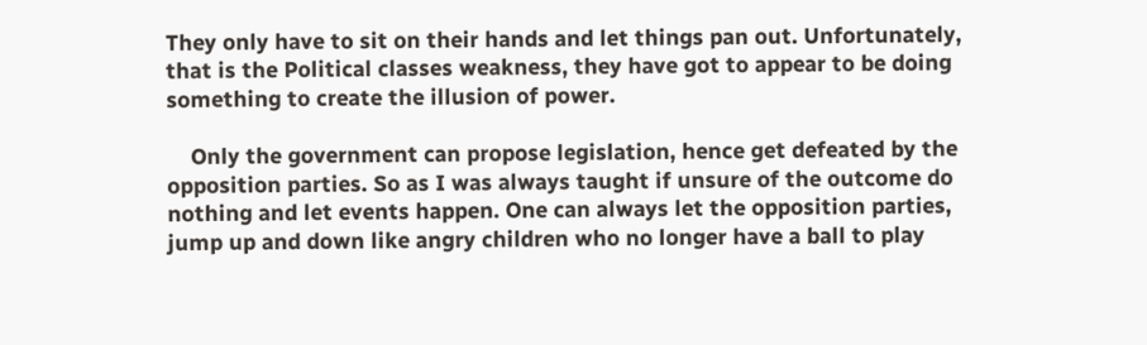They only have to sit on their hands and let things pan out. Unfortunately, that is the Political classes weakness, they have got to appear to be doing something to create the illusion of power.

    Only the government can propose legislation, hence get defeated by the opposition parties. So as I was always taught if unsure of the outcome do nothing and let events happen. One can always let the opposition parties, jump up and down like angry children who no longer have a ball to play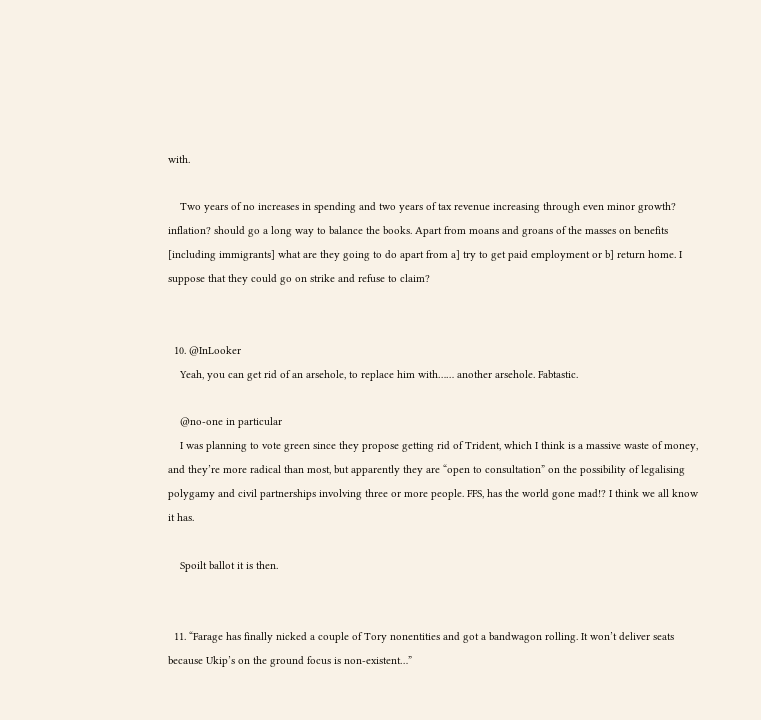with.

    Two years of no increases in spending and two years of tax revenue increasing through even minor growth? inflation? should go a long way to balance the books. Apart from moans and groans of the masses on benefits [including immigrants] what are they going to do apart from a] try to get paid employment or b] return home. I suppose that they could go on strike and refuse to claim?


  10. @InLooker
    Yeah, you can get rid of an arsehole, to replace him with…… another arsehole. Fabtastic.

    @no-one in particular
    I was planning to vote green since they propose getting rid of Trident, which I think is a massive waste of money, and they’re more radical than most, but apparently they are “open to consultation” on the possibility of legalising polygamy and civil partnerships involving three or more people. FFS, has the world gone mad!? I think we all know it has.

    Spoilt ballot it is then.


  11. “Farage has finally nicked a couple of Tory nonentities and got a bandwagon rolling. It won’t deliver seats because Ukip’s on the ground focus is non-existent…”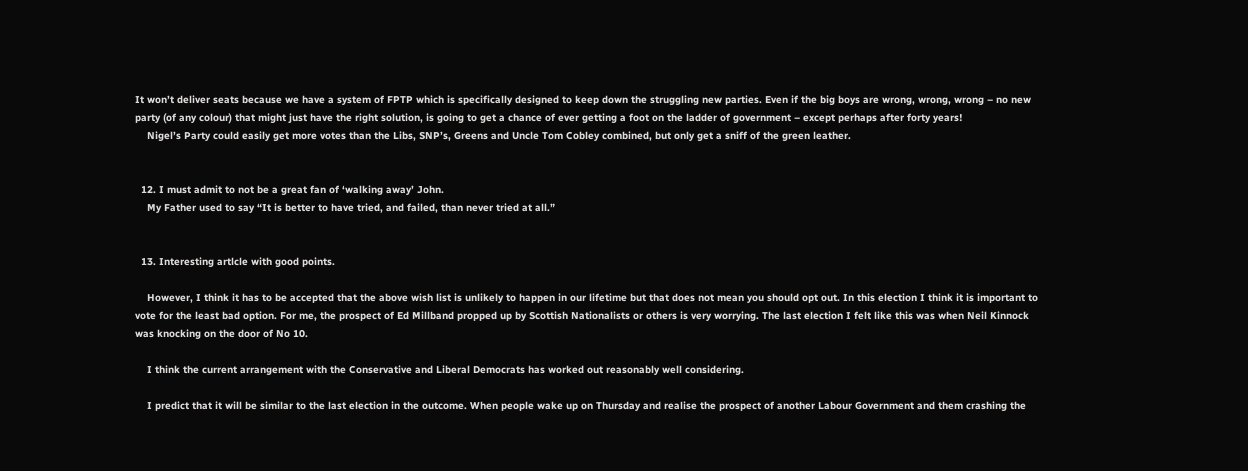It won’t deliver seats because we have a system of FPTP which is specifically designed to keep down the struggling new parties. Even if the big boys are wrong, wrong, wrong – no new party (of any colour) that might just have the right solution, is going to get a chance of ever getting a foot on the ladder of government – except perhaps after forty years!
    Nigel’s Party could easily get more votes than the Libs, SNP’s, Greens and Uncle Tom Cobley combined, but only get a sniff of the green leather.


  12. I must admit to not be a great fan of ‘walking away’ John.
    My Father used to say “It is better to have tried, and failed, than never tried at all.”


  13. Interesting artlcle with good points.

    However, I think it has to be accepted that the above wish list is unlikely to happen in our lifetime but that does not mean you should opt out. In this election I think it is important to vote for the least bad option. For me, the prospect of Ed Millband propped up by Scottish Nationalists or others is very worrying. The last election I felt like this was when Neil Kinnock was knocking on the door of No 10.

    I think the current arrangement with the Conservative and Liberal Democrats has worked out reasonably well considering.

    I predict that it will be similar to the last election in the outcome. When people wake up on Thursday and realise the prospect of another Labour Government and them crashing the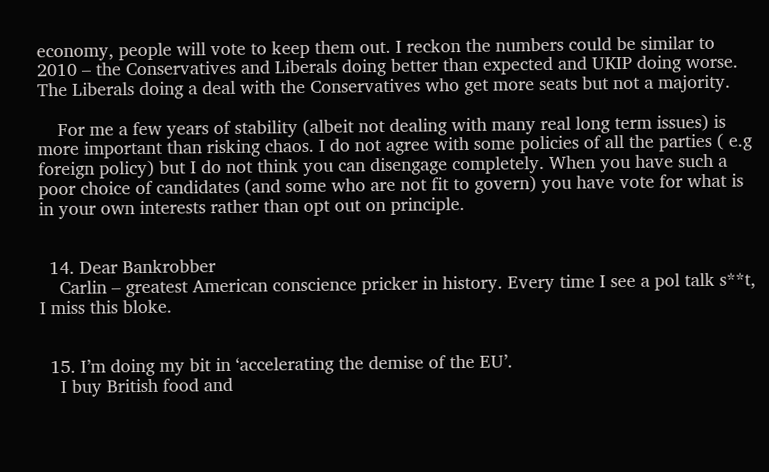economy, people will vote to keep them out. I reckon the numbers could be similar to 2010 – the Conservatives and Liberals doing better than expected and UKIP doing worse. The Liberals doing a deal with the Conservatives who get more seats but not a majority.

    For me a few years of stability (albeit not dealing with many real long term issues) is more important than risking chaos. I do not agree with some policies of all the parties ( e.g foreign policy) but I do not think you can disengage completely. When you have such a poor choice of candidates (and some who are not fit to govern) you have vote for what is in your own interests rather than opt out on principle.


  14. Dear Bankrobber
    Carlin – greatest American conscience pricker in history. Every time I see a pol talk s**t, I miss this bloke.


  15. I’m doing my bit in ‘accelerating the demise of the EU’.
    I buy British food and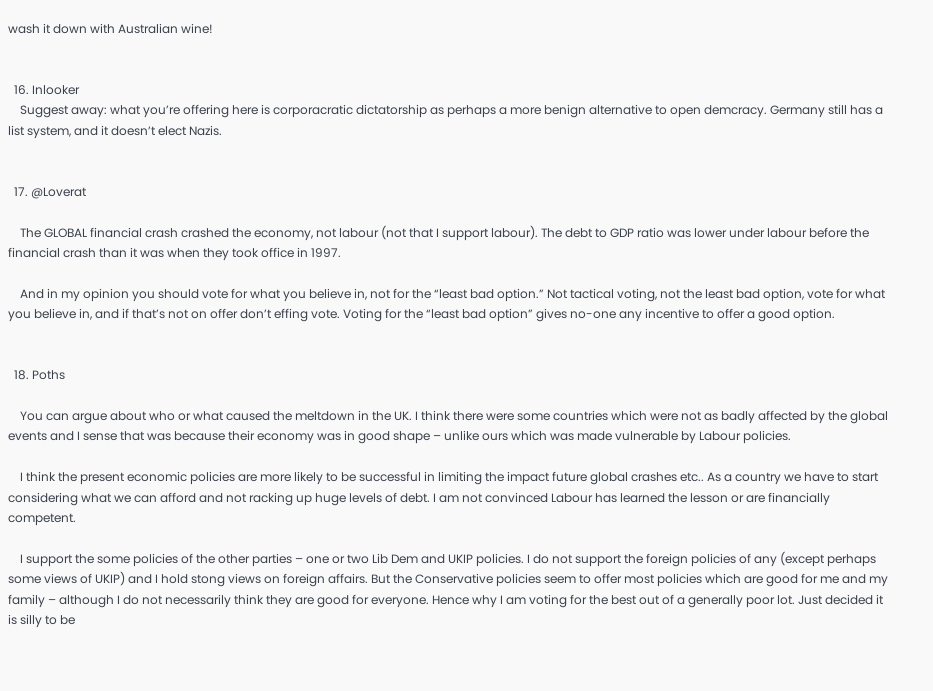wash it down with Australian wine!


  16. Inlooker
    Suggest away: what you’re offering here is corporacratic dictatorship as perhaps a more benign alternative to open demcracy. Germany still has a list system, and it doesn’t elect Nazis.


  17. @Loverat

    The GLOBAL financial crash crashed the economy, not labour (not that I support labour). The debt to GDP ratio was lower under labour before the financial crash than it was when they took office in 1997.

    And in my opinion you should vote for what you believe in, not for the “least bad option.” Not tactical voting, not the least bad option, vote for what you believe in, and if that’s not on offer don’t effing vote. Voting for the “least bad option” gives no-one any incentive to offer a good option.


  18. Poths

    You can argue about who or what caused the meltdown in the UK. I think there were some countries which were not as badly affected by the global events and I sense that was because their economy was in good shape – unlike ours which was made vulnerable by Labour policies.

    I think the present economic policies are more likely to be successful in limiting the impact future global crashes etc.. As a country we have to start considering what we can afford and not racking up huge levels of debt. I am not convinced Labour has learned the lesson or are financially competent.

    I support the some policies of the other parties – one or two Lib Dem and UKIP policies. I do not support the foreign policies of any (except perhaps some views of UKIP) and I hold stong views on foreign affairs. But the Conservative policies seem to offer most policies which are good for me and my family – although I do not necessarily think they are good for everyone. Hence why I am voting for the best out of a generally poor lot. Just decided it is silly to be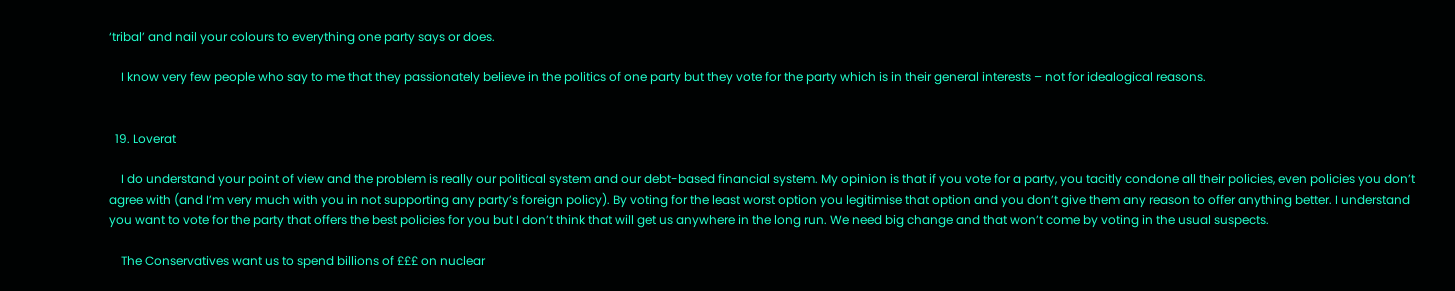‘tribal’ and nail your colours to everything one party says or does.

    I know very few people who say to me that they passionately believe in the politics of one party but they vote for the party which is in their general interests – not for idealogical reasons.


  19. Loverat

    I do understand your point of view and the problem is really our political system and our debt-based financial system. My opinion is that if you vote for a party, you tacitly condone all their policies, even policies you don’t agree with (and I’m very much with you in not supporting any party’s foreign policy). By voting for the least worst option you legitimise that option and you don’t give them any reason to offer anything better. I understand you want to vote for the party that offers the best policies for you but I don’t think that will get us anywhere in the long run. We need big change and that won’t come by voting in the usual suspects.

    The Conservatives want us to spend billions of £££ on nuclear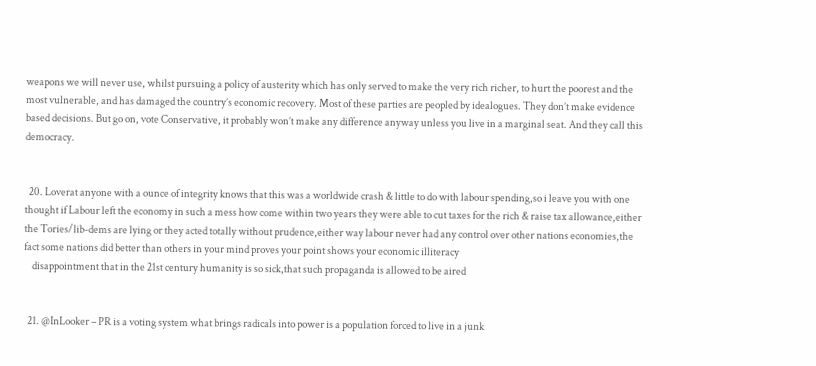weapons we will never use, whilst pursuing a policy of austerity which has only served to make the very rich richer, to hurt the poorest and the most vulnerable, and has damaged the country’s economic recovery. Most of these parties are peopled by idealogues. They don’t make evidence based decisions. But go on, vote Conservative, it probably won’t make any difference anyway unless you live in a marginal seat. And they call this democracy.


  20. Loverat anyone with a ounce of integrity knows that this was a worldwide crash & little to do with labour spending,so i leave you with one thought if Labour left the economy in such a mess how come within two years they were able to cut taxes for the rich & raise tax allowance,either the Tories/lib-dems are lying or they acted totally without prudence,either way labour never had any control over other nations economies,the fact some nations did better than others in your mind proves your point shows your economic illiteracy
    disappointment that in the 21st century humanity is so sick,that such propaganda is allowed to be aired


  21. @InLooker – PR is a voting system what brings radicals into power is a population forced to live in a junk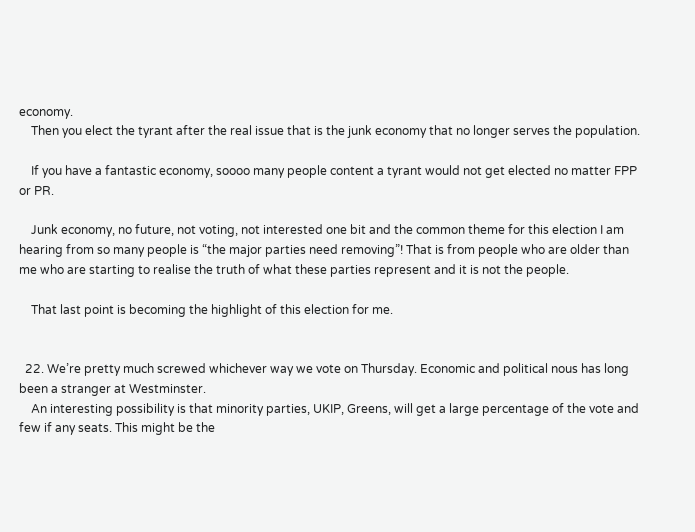economy.
    Then you elect the tyrant after the real issue that is the junk economy that no longer serves the population.

    If you have a fantastic economy, soooo many people content a tyrant would not get elected no matter FPP or PR.

    Junk economy, no future, not voting, not interested one bit and the common theme for this election I am hearing from so many people is “the major parties need removing”! That is from people who are older than me who are starting to realise the truth of what these parties represent and it is not the people.

    That last point is becoming the highlight of this election for me.


  22. We’re pretty much screwed whichever way we vote on Thursday. Economic and political nous has long been a stranger at Westminster.
    An interesting possibility is that minority parties, UKIP, Greens, will get a large percentage of the vote and few if any seats. This might be the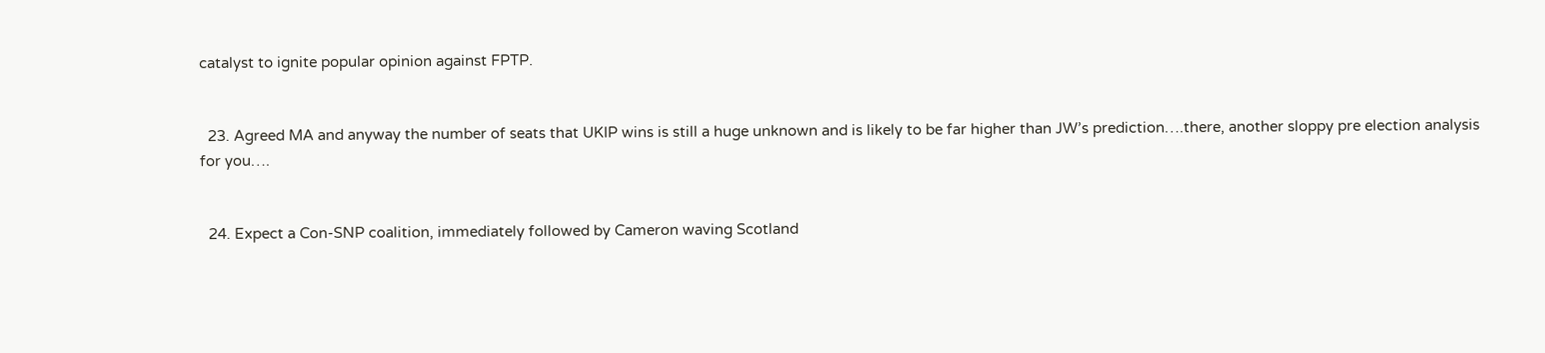catalyst to ignite popular opinion against FPTP.


  23. Agreed MA and anyway the number of seats that UKIP wins is still a huge unknown and is likely to be far higher than JW’s prediction….there, another sloppy pre election analysis for you….


  24. Expect a Con-SNP coalition, immediately followed by Cameron waving Scotland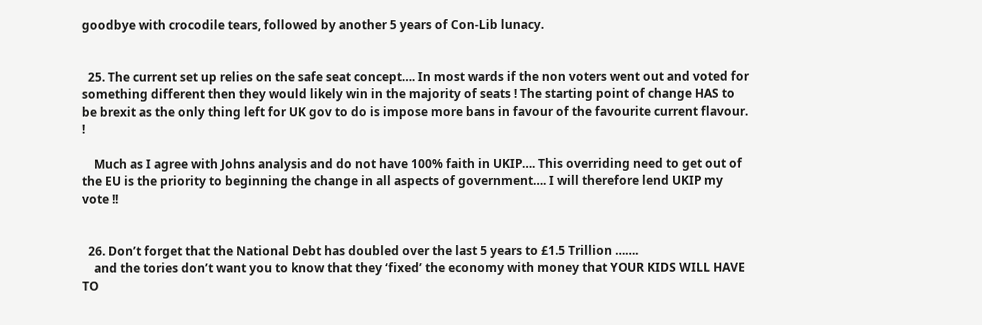goodbye with crocodile tears, followed by another 5 years of Con-Lib lunacy.


  25. The current set up relies on the safe seat concept…. In most wards if the non voters went out and voted for something different then they would likely win in the majority of seats ! The starting point of change HAS to be brexit as the only thing left for UK gov to do is impose more bans in favour of the favourite current flavour. !

    Much as I agree with Johns analysis and do not have 100% faith in UKIP…. This overriding need to get out of the EU is the priority to beginning the change in all aspects of government…. I will therefore lend UKIP my vote !!


  26. Don’t forget that the National Debt has doubled over the last 5 years to £1.5 Trillion …….
    and the tories don’t want you to know that they ‘fixed’ the economy with money that YOUR KIDS WILL HAVE TO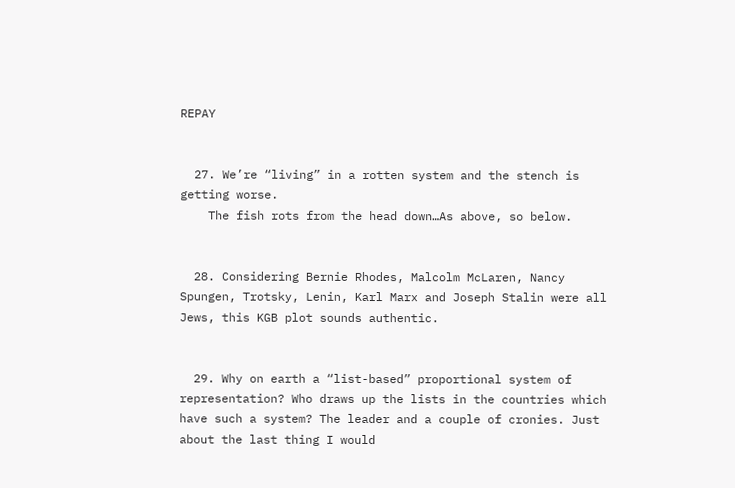REPAY


  27. We’re “living” in a rotten system and the stench is getting worse.
    The fish rots from the head down…As above, so below.


  28. Considering Bernie Rhodes, Malcolm McLaren, Nancy Spungen, Trotsky, Lenin, Karl Marx and Joseph Stalin were all Jews, this KGB plot sounds authentic.


  29. Why on earth a “list-based” proportional system of representation? Who draws up the lists in the countries which have such a system? The leader and a couple of cronies. Just about the last thing I would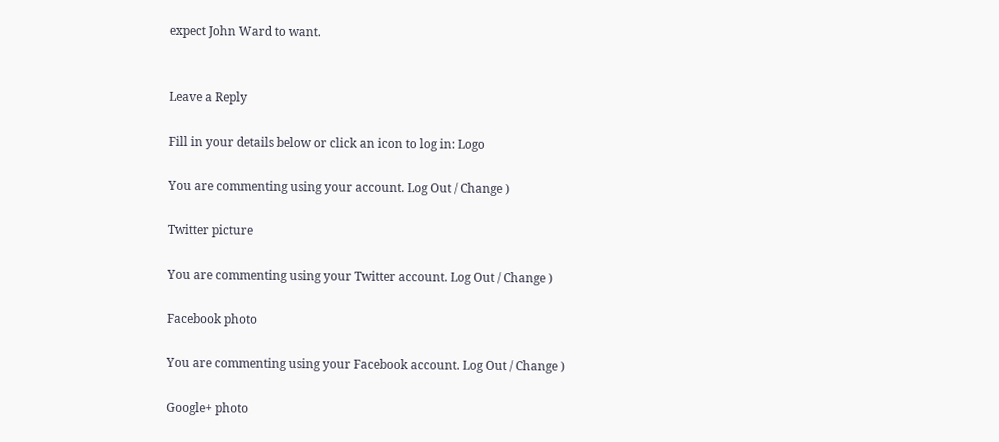expect John Ward to want.


Leave a Reply

Fill in your details below or click an icon to log in: Logo

You are commenting using your account. Log Out / Change )

Twitter picture

You are commenting using your Twitter account. Log Out / Change )

Facebook photo

You are commenting using your Facebook account. Log Out / Change )

Google+ photo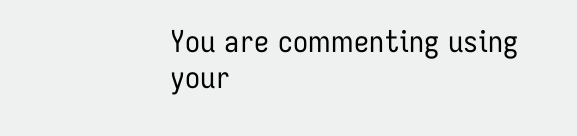You are commenting using your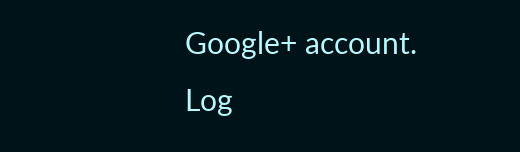Google+ account. Log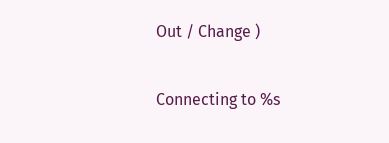Out / Change )

Connecting to %s